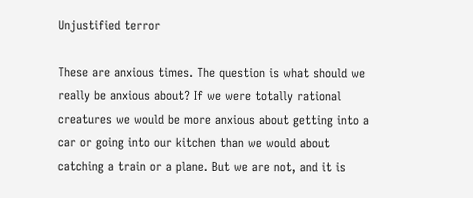Unjustified terror

These are anxious times. The question is what should we really be anxious about? If we were totally rational creatures we would be more anxious about getting into a car or going into our kitchen than we would about catching a train or a plane. But we are not, and it is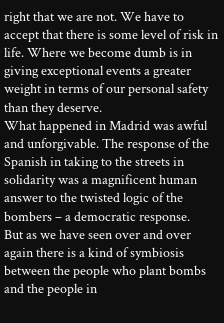right that we are not. We have to accept that there is some level of risk in life. Where we become dumb is in giving exceptional events a greater weight in terms of our personal safety than they deserve.
What happened in Madrid was awful and unforgivable. The response of the Spanish in taking to the streets in solidarity was a magnificent human answer to the twisted logic of the bombers – a democratic response.
But as we have seen over and over again there is a kind of symbiosis between the people who plant bombs and the people in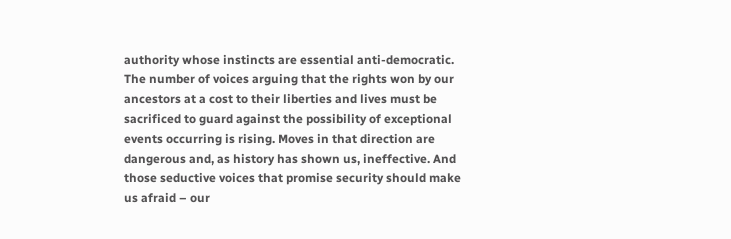authority whose instincts are essential anti-democratic. The number of voices arguing that the rights won by our ancestors at a cost to their liberties and lives must be sacrificed to guard against the possibility of exceptional events occurring is rising. Moves in that direction are dangerous and, as history has shown us, ineffective. And those seductive voices that promise security should make us afraid – our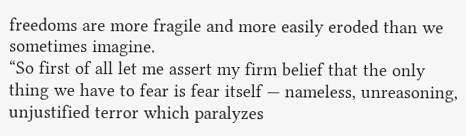freedoms are more fragile and more easily eroded than we sometimes imagine.
“So first of all let me assert my firm belief that the only thing we have to fear is fear itself — nameless, unreasoning, unjustified terror which paralyzes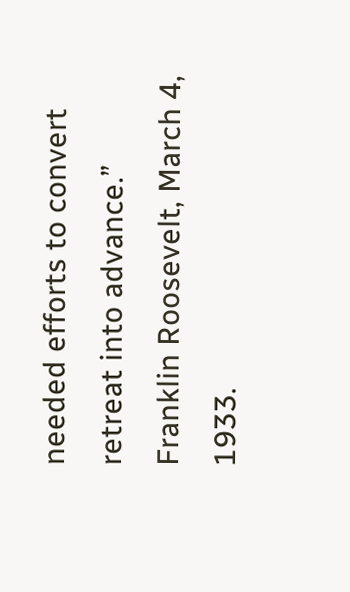needed efforts to convert retreat into advance.”
Franklin Roosevelt, March 4, 1933.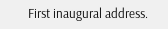First inaugural address.